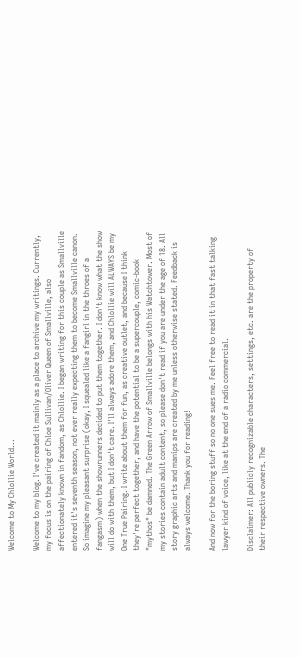Welcome to My Chlollie World...

Welcome to my blog. I've created it mainly as a place to archive my writings. Currently, my focus is on the pairing of Chloe Sullivan/Oliver Queen of Smallville, also affectionately known in fandom, as Chlollie. I began writing for this couple as Smallville entered it's seventh season, not ever really expecting them to become Smallville canon. So imagine my pleasant surprise (okay, I squealed like a fangirl in the throes of a fangasm) when the showrunners decided to put them together. I don't know what the show will do with them, but I don't care. I'll always adore them, and Chlollie will ALWAYS be my One True Pairing. I write about them for fun, as creative outlet, and because I think they're perfect together, and have the potential to be a supercouple, comic-book "mythos" be damned. The Green Arrow of Smallville belongs with his Watchtower. Most of my stories contain adult content, so please don't read if you are under the age of 18. All story graphic arts and manips are created by me unless otherwise stated. Feedback is always welcome. Thank you for reading!

And now for the boring stuff so no one sues me. Feel free to read it in that fast talking lawyer kind of voice, like at the end of a radio commercial.

Disclaimer: All publicly recognizable characters, settings, etc. are the property of their respective owners. The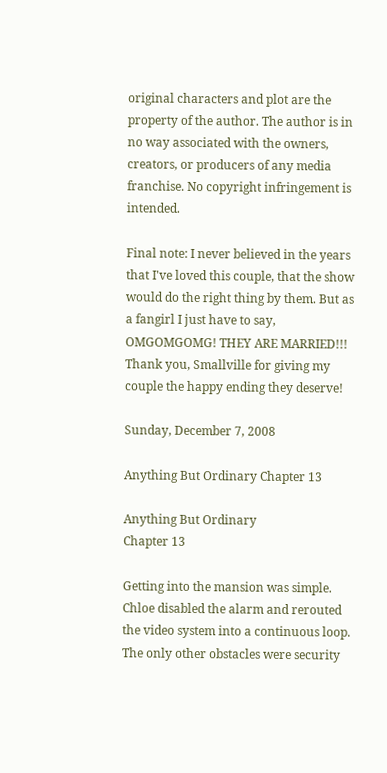original characters and plot are the property of the author. The author is in no way associated with the owners, creators, or producers of any media franchise. No copyright infringement is intended.

Final note: I never believed in the years that I've loved this couple, that the show would do the right thing by them. But as a fangirl I just have to say, OMGOMGOMG! THEY ARE MARRIED!!! Thank you, Smallville for giving my couple the happy ending they deserve!

Sunday, December 7, 2008

Anything But Ordinary Chapter 13

Anything But Ordinary
Chapter 13

Getting into the mansion was simple. Chloe disabled the alarm and rerouted the video system into a continuous loop. The only other obstacles were security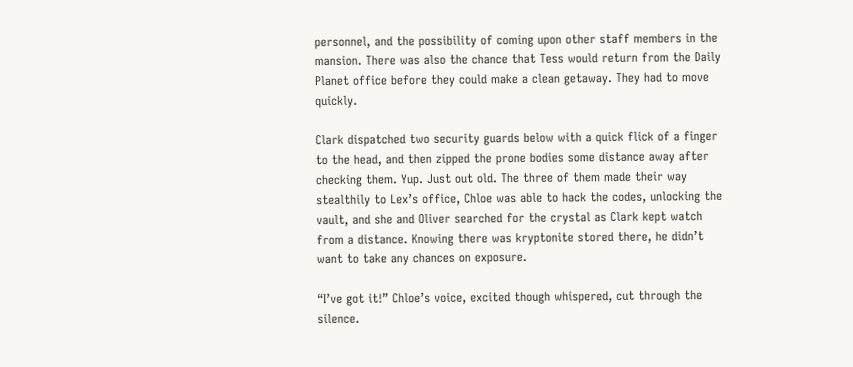personnel, and the possibility of coming upon other staff members in the mansion. There was also the chance that Tess would return from the Daily Planet office before they could make a clean getaway. They had to move quickly.

Clark dispatched two security guards below with a quick flick of a finger to the head, and then zipped the prone bodies some distance away after checking them. Yup. Just out old. The three of them made their way stealthily to Lex’s office, Chloe was able to hack the codes, unlocking the vault, and she and Oliver searched for the crystal as Clark kept watch from a distance. Knowing there was kryptonite stored there, he didn’t want to take any chances on exposure.

“I’ve got it!” Chloe’s voice, excited though whispered, cut through the silence.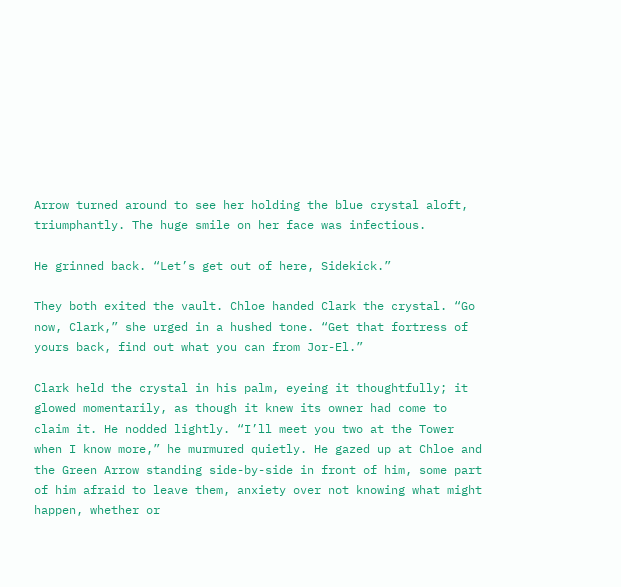Arrow turned around to see her holding the blue crystal aloft, triumphantly. The huge smile on her face was infectious.

He grinned back. “Let’s get out of here, Sidekick.”

They both exited the vault. Chloe handed Clark the crystal. “Go now, Clark,” she urged in a hushed tone. “Get that fortress of yours back, find out what you can from Jor-El.”

Clark held the crystal in his palm, eyeing it thoughtfully; it glowed momentarily, as though it knew its owner had come to claim it. He nodded lightly. “I’ll meet you two at the Tower when I know more,” he murmured quietly. He gazed up at Chloe and the Green Arrow standing side-by-side in front of him, some part of him afraid to leave them, anxiety over not knowing what might happen, whether or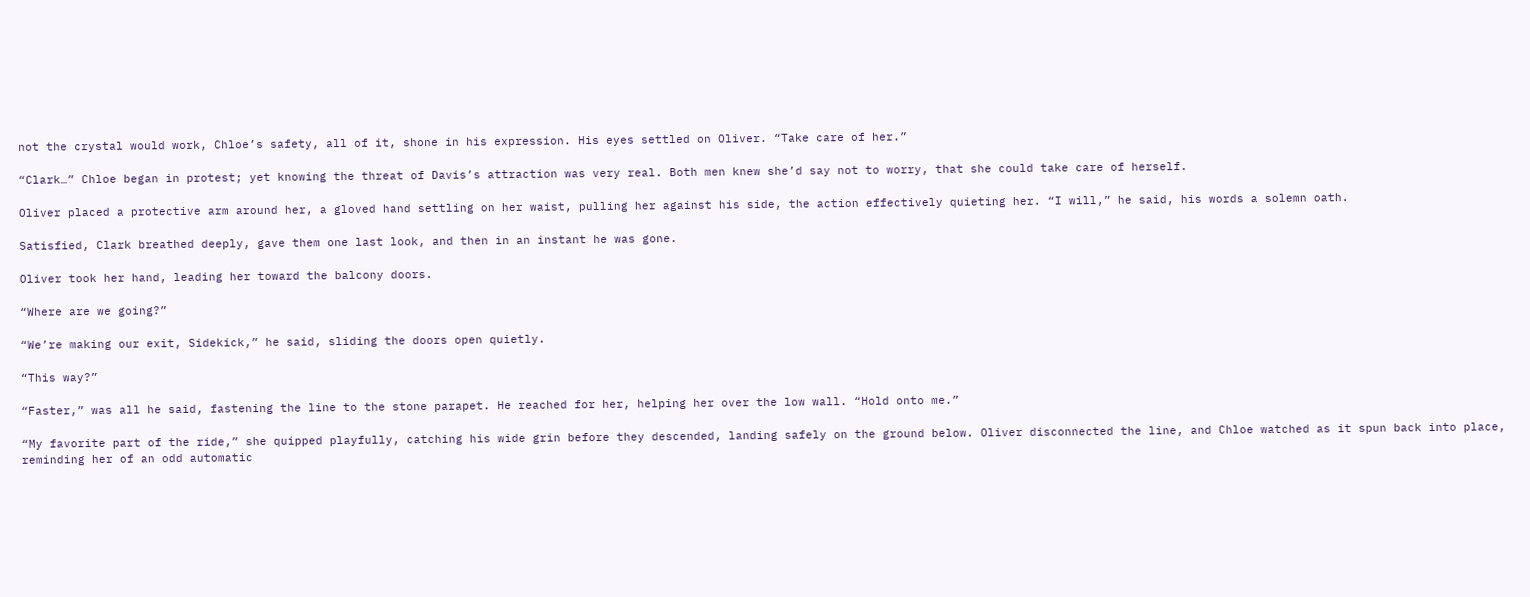not the crystal would work, Chloe’s safety, all of it, shone in his expression. His eyes settled on Oliver. “Take care of her.”

“Clark…” Chloe began in protest; yet knowing the threat of Davis’s attraction was very real. Both men knew she’d say not to worry, that she could take care of herself.

Oliver placed a protective arm around her, a gloved hand settling on her waist, pulling her against his side, the action effectively quieting her. “I will,” he said, his words a solemn oath.

Satisfied, Clark breathed deeply, gave them one last look, and then in an instant he was gone.

Oliver took her hand, leading her toward the balcony doors.

“Where are we going?”

“We’re making our exit, Sidekick,” he said, sliding the doors open quietly.

“This way?”

“Faster,” was all he said, fastening the line to the stone parapet. He reached for her, helping her over the low wall. “Hold onto me.”

“My favorite part of the ride,” she quipped playfully, catching his wide grin before they descended, landing safely on the ground below. Oliver disconnected the line, and Chloe watched as it spun back into place, reminding her of an odd automatic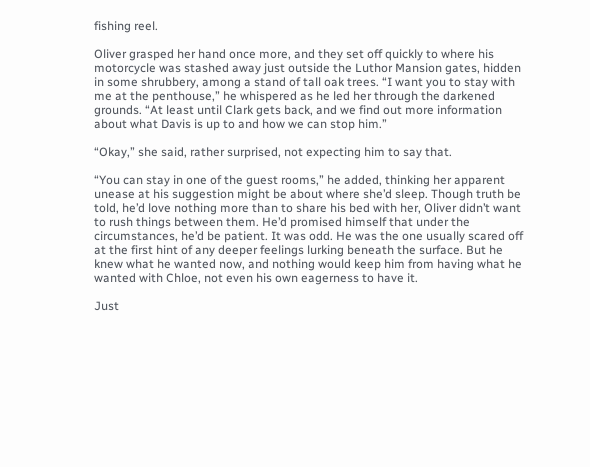fishing reel.

Oliver grasped her hand once more, and they set off quickly to where his motorcycle was stashed away just outside the Luthor Mansion gates, hidden in some shrubbery, among a stand of tall oak trees. “I want you to stay with me at the penthouse,” he whispered as he led her through the darkened grounds. “At least until Clark gets back, and we find out more information about what Davis is up to and how we can stop him.”

“Okay,” she said, rather surprised, not expecting him to say that.

“You can stay in one of the guest rooms,” he added, thinking her apparent unease at his suggestion might be about where she’d sleep. Though truth be told, he’d love nothing more than to share his bed with her, Oliver didn’t want to rush things between them. He’d promised himself that under the circumstances, he’d be patient. It was odd. He was the one usually scared off at the first hint of any deeper feelings lurking beneath the surface. But he knew what he wanted now, and nothing would keep him from having what he wanted with Chloe, not even his own eagerness to have it.

Just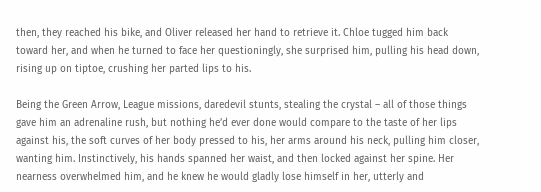then, they reached his bike, and Oliver released her hand to retrieve it. Chloe tugged him back toward her, and when he turned to face her questioningly, she surprised him, pulling his head down, rising up on tiptoe, crushing her parted lips to his.

Being the Green Arrow, League missions, daredevil stunts, stealing the crystal – all of those things gave him an adrenaline rush, but nothing he’d ever done would compare to the taste of her lips against his, the soft curves of her body pressed to his, her arms around his neck, pulling him closer, wanting him. Instinctively, his hands spanned her waist, and then locked against her spine. Her nearness overwhelmed him, and he knew he would gladly lose himself in her, utterly and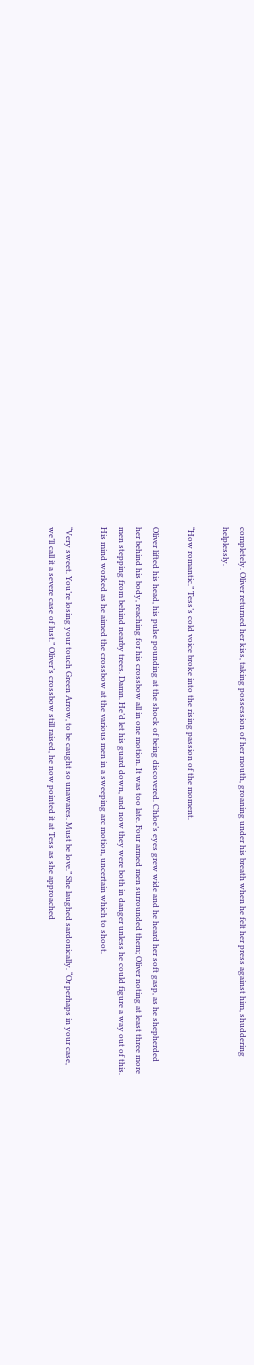completely. Oliver returned her kiss, taking possession of her mouth, groaning under his breath when he felt her press against him, shuddering helplessly.

“How romantic.” Tess’s cold voice broke into the rising passion of the moment.

Oliver lifted his head, his pulse pounding at the shock of being discovered. Chloe’s eyes grew wide and he heard her soft gasp, as he shepherded her behind his body, reaching for his crossbow all in one motion. It was too late. Four armed men surrounded them; Oliver noting at least three more men stepping from behind nearby trees. Damn. He’d let his guard down, and now they were both in danger unless he could figure a way out of this. His mind worked as he aimed the crossbow at the various men in a sweeping arc motion, uncertain which to shoot.

“Very sweet. You’re losing your touch Green Arrow, to be caught so unawares. Must be love.” She laughed sardonically. “Or perhaps in your case, we’ll call it a severe case of lust.” Oliver’s crossbow still raised, he now pointed it at Tess as she approached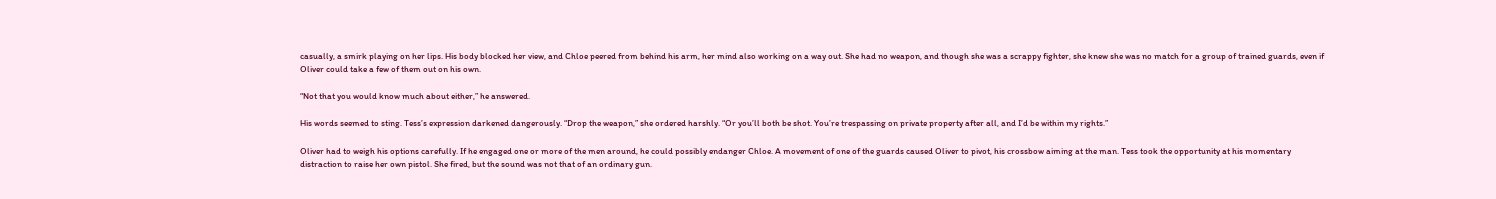casually, a smirk playing on her lips. His body blocked her view, and Chloe peered from behind his arm, her mind also working on a way out. She had no weapon, and though she was a scrappy fighter, she knew she was no match for a group of trained guards, even if Oliver could take a few of them out on his own.

“Not that you would know much about either,” he answered.

His words seemed to sting. Tess’s expression darkened dangerously. “Drop the weapon,” she ordered harshly. “Or you’ll both be shot. You’re trespassing on private property after all, and I’d be within my rights.”

Oliver had to weigh his options carefully. If he engaged one or more of the men around, he could possibly endanger Chloe. A movement of one of the guards caused Oliver to pivot, his crossbow aiming at the man. Tess took the opportunity at his momentary distraction to raise her own pistol. She fired, but the sound was not that of an ordinary gun.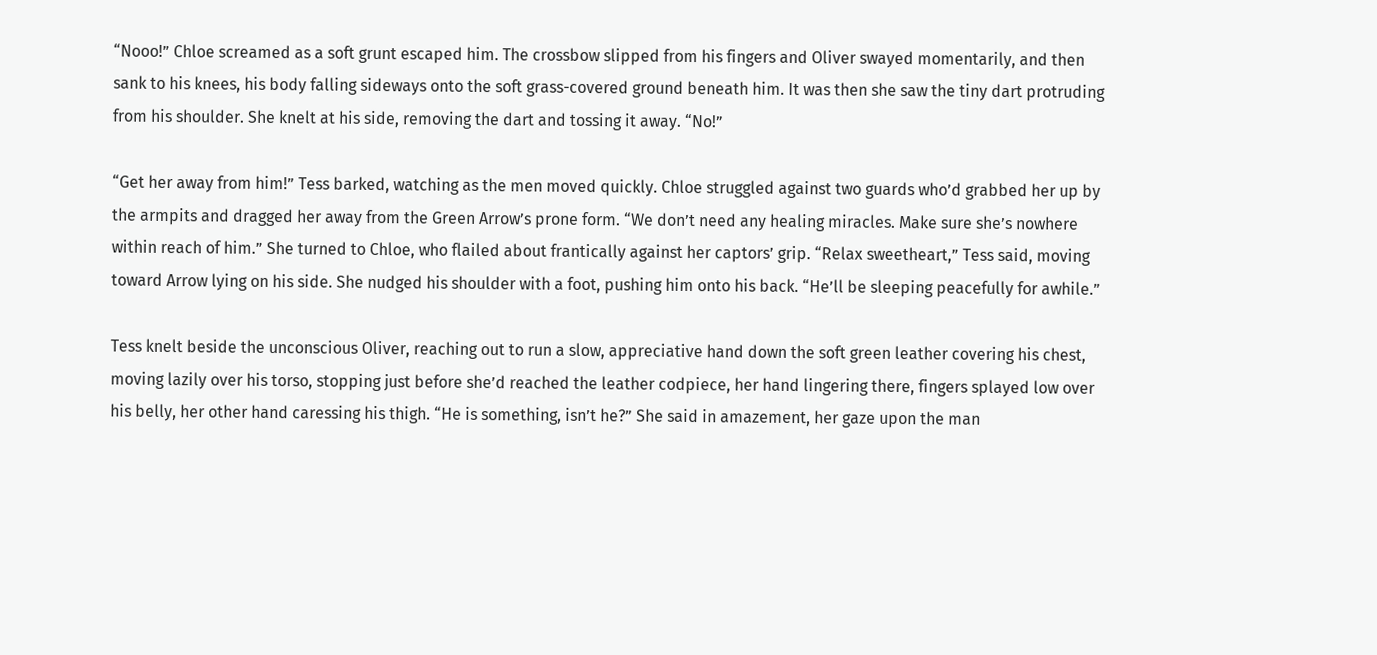“Nooo!” Chloe screamed as a soft grunt escaped him. The crossbow slipped from his fingers and Oliver swayed momentarily, and then sank to his knees, his body falling sideways onto the soft grass-covered ground beneath him. It was then she saw the tiny dart protruding from his shoulder. She knelt at his side, removing the dart and tossing it away. “No!”

“Get her away from him!” Tess barked, watching as the men moved quickly. Chloe struggled against two guards who’d grabbed her up by the armpits and dragged her away from the Green Arrow’s prone form. “We don’t need any healing miracles. Make sure she’s nowhere within reach of him.” She turned to Chloe, who flailed about frantically against her captors’ grip. “Relax sweetheart,” Tess said, moving toward Arrow lying on his side. She nudged his shoulder with a foot, pushing him onto his back. “He’ll be sleeping peacefully for awhile.”

Tess knelt beside the unconscious Oliver, reaching out to run a slow, appreciative hand down the soft green leather covering his chest, moving lazily over his torso, stopping just before she’d reached the leather codpiece, her hand lingering there, fingers splayed low over his belly, her other hand caressing his thigh. “He is something, isn’t he?” She said in amazement, her gaze upon the man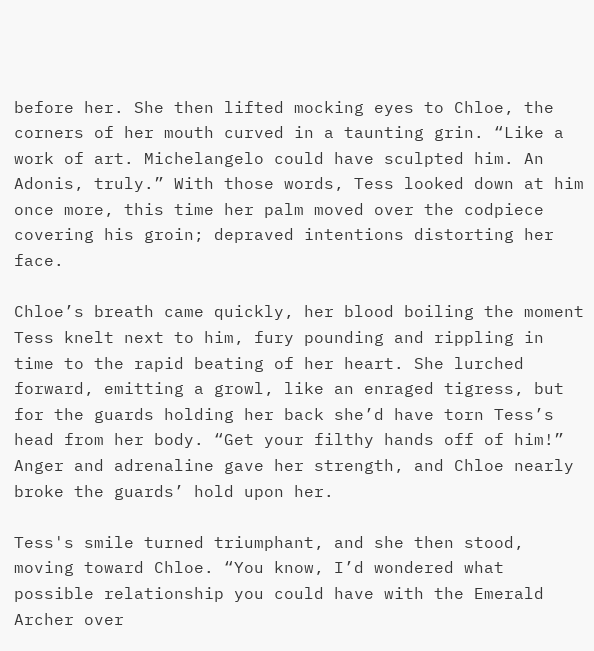before her. She then lifted mocking eyes to Chloe, the corners of her mouth curved in a taunting grin. “Like a work of art. Michelangelo could have sculpted him. An Adonis, truly.” With those words, Tess looked down at him once more, this time her palm moved over the codpiece covering his groin; depraved intentions distorting her face.

Chloe’s breath came quickly, her blood boiling the moment Tess knelt next to him, fury pounding and rippling in time to the rapid beating of her heart. She lurched forward, emitting a growl, like an enraged tigress, but for the guards holding her back she’d have torn Tess’s head from her body. “Get your filthy hands off of him!” Anger and adrenaline gave her strength, and Chloe nearly broke the guards’ hold upon her.

Tess's smile turned triumphant, and she then stood, moving toward Chloe. “You know, I’d wondered what possible relationship you could have with the Emerald Archer over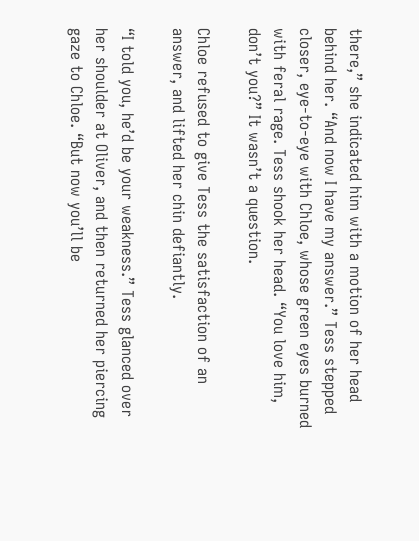there,” she indicated him with a motion of her head behind her. “And now I have my answer.” Tess stepped closer, eye-to-eye with Chloe, whose green eyes burned with feral rage. Tess shook her head. “You love him, don’t you?” It wasn’t a question.

Chloe refused to give Tess the satisfaction of an answer, and lifted her chin defiantly.

“I told you, he’d be your weakness.” Tess glanced over her shoulder at Oliver, and then returned her piercing gaze to Chloe. “But now you’ll be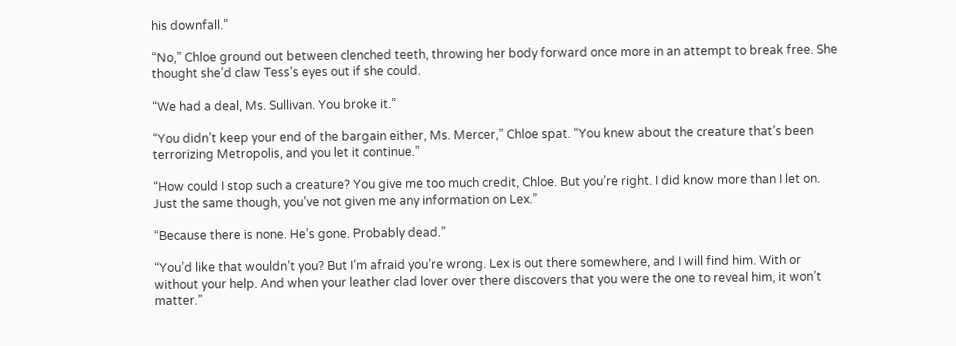his downfall.”

“No,” Chloe ground out between clenched teeth, throwing her body forward once more in an attempt to break free. She thought she’d claw Tess’s eyes out if she could.

“We had a deal, Ms. Sullivan. You broke it.”

“You didn’t keep your end of the bargain either, Ms. Mercer,” Chloe spat. “You knew about the creature that’s been terrorizing Metropolis, and you let it continue.”

“How could I stop such a creature? You give me too much credit, Chloe. But you’re right. I did know more than I let on. Just the same though, you’ve not given me any information on Lex.”

“Because there is none. He’s gone. Probably dead.”

“You’d like that wouldn’t you? But I’m afraid you’re wrong. Lex is out there somewhere, and I will find him. With or without your help. And when your leather clad lover over there discovers that you were the one to reveal him, it won’t matter.”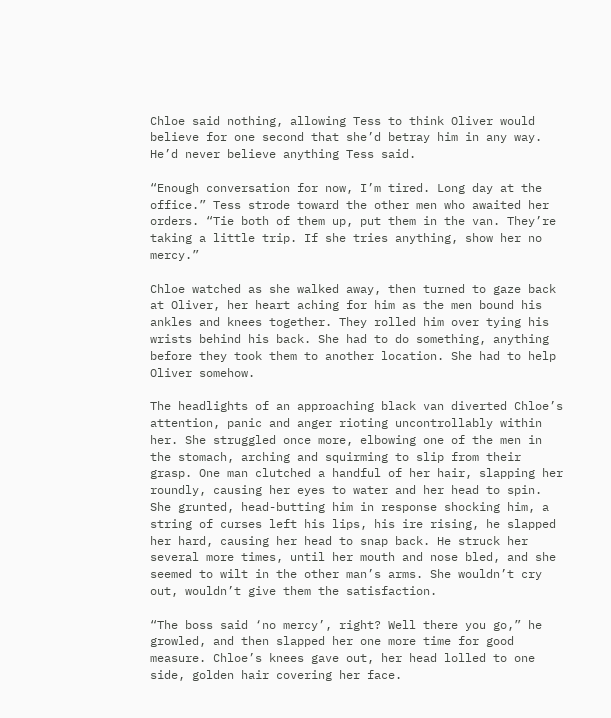Chloe said nothing, allowing Tess to think Oliver would believe for one second that she’d betray him in any way. He’d never believe anything Tess said.

“Enough conversation for now, I’m tired. Long day at the office.” Tess strode toward the other men who awaited her orders. “Tie both of them up, put them in the van. They’re taking a little trip. If she tries anything, show her no mercy.”

Chloe watched as she walked away, then turned to gaze back at Oliver, her heart aching for him as the men bound his ankles and knees together. They rolled him over tying his wrists behind his back. She had to do something, anything before they took them to another location. She had to help Oliver somehow.

The headlights of an approaching black van diverted Chloe’s attention, panic and anger rioting uncontrollably within her. She struggled once more, elbowing one of the men in the stomach, arching and squirming to slip from their grasp. One man clutched a handful of her hair, slapping her roundly, causing her eyes to water and her head to spin. She grunted, head-butting him in response shocking him, a string of curses left his lips, his ire rising, he slapped her hard, causing her head to snap back. He struck her several more times, until her mouth and nose bled, and she seemed to wilt in the other man’s arms. She wouldn’t cry out, wouldn’t give them the satisfaction.

“The boss said ‘no mercy’, right? Well there you go,” he growled, and then slapped her one more time for good measure. Chloe’s knees gave out, her head lolled to one side, golden hair covering her face.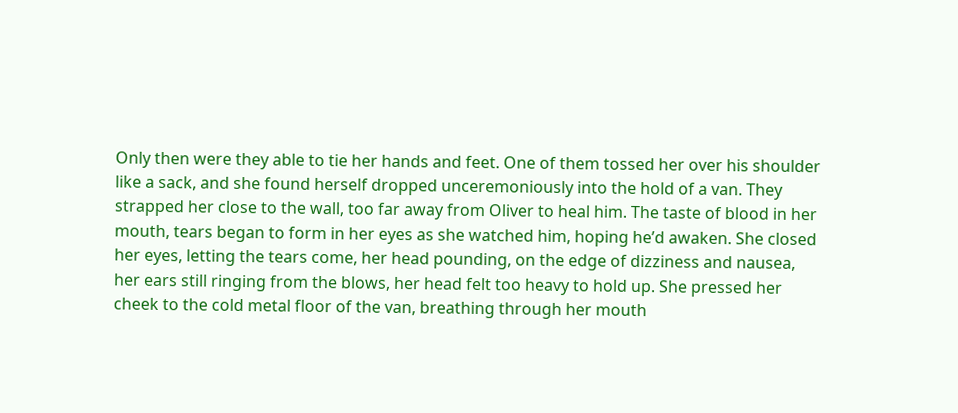Only then were they able to tie her hands and feet. One of them tossed her over his shoulder like a sack, and she found herself dropped unceremoniously into the hold of a van. They strapped her close to the wall, too far away from Oliver to heal him. The taste of blood in her mouth, tears began to form in her eyes as she watched him, hoping he’d awaken. She closed her eyes, letting the tears come, her head pounding, on the edge of dizziness and nausea, her ears still ringing from the blows, her head felt too heavy to hold up. She pressed her cheek to the cold metal floor of the van, breathing through her mouth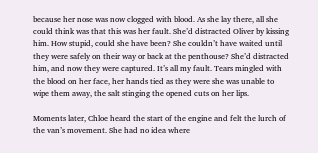because her nose was now clogged with blood. As she lay there, all she could think was that this was her fault. She’d distracted Oliver by kissing him. How stupid, could she have been? She couldn’t have waited until they were safely on their way or back at the penthouse? She’d distracted him, and now they were captured. It’s all my fault. Tears mingled with the blood on her face, her hands tied as they were she was unable to wipe them away, the salt stinging the opened cuts on her lips.

Moments later, Chloe heard the start of the engine and felt the lurch of the van’s movement. She had no idea where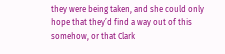they were being taken, and she could only hope that they’d find a way out of this somehow, or that Clark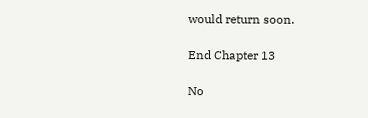would return soon.

End Chapter 13

No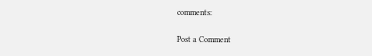comments:

Post a Comment